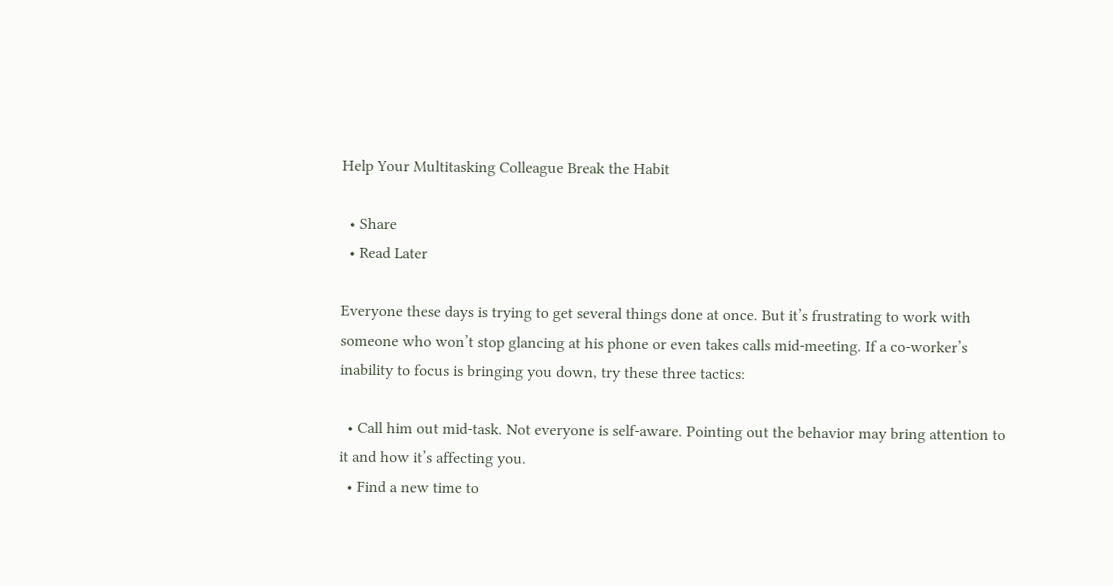Help Your Multitasking Colleague Break the Habit

  • Share
  • Read Later

Everyone these days is trying to get several things done at once. But it’s frustrating to work with someone who won’t stop glancing at his phone or even takes calls mid-meeting. If a co-worker’s inability to focus is bringing you down, try these three tactics:

  • Call him out mid-task. Not everyone is self-aware. Pointing out the behavior may bring attention to it and how it’s affecting you.
  • Find a new time to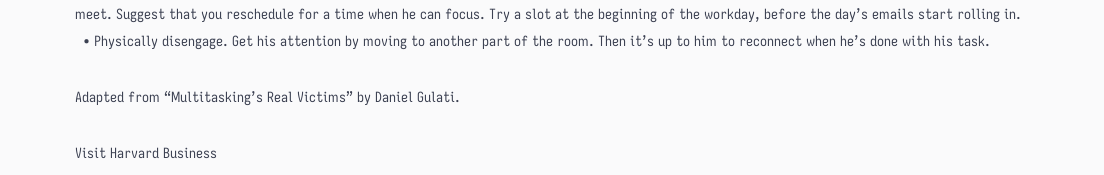meet. Suggest that you reschedule for a time when he can focus. Try a slot at the beginning of the workday, before the day’s emails start rolling in.
  • Physically disengage. Get his attention by moving to another part of the room. Then it’s up to him to reconnect when he’s done with his task.

Adapted from “Multitasking’s Real Victims” by Daniel Gulati.

Visit Harvard Business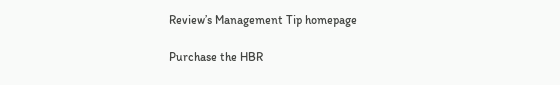Review’s Management Tip homepage

Purchase the HBR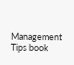Management Tips book